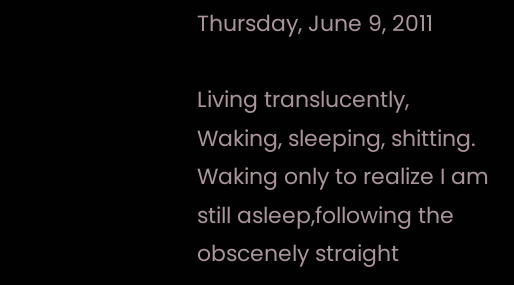Thursday, June 9, 2011

Living translucently,
Waking, sleeping, shitting.
Waking only to realize I am
still asleep,following the obscenely straight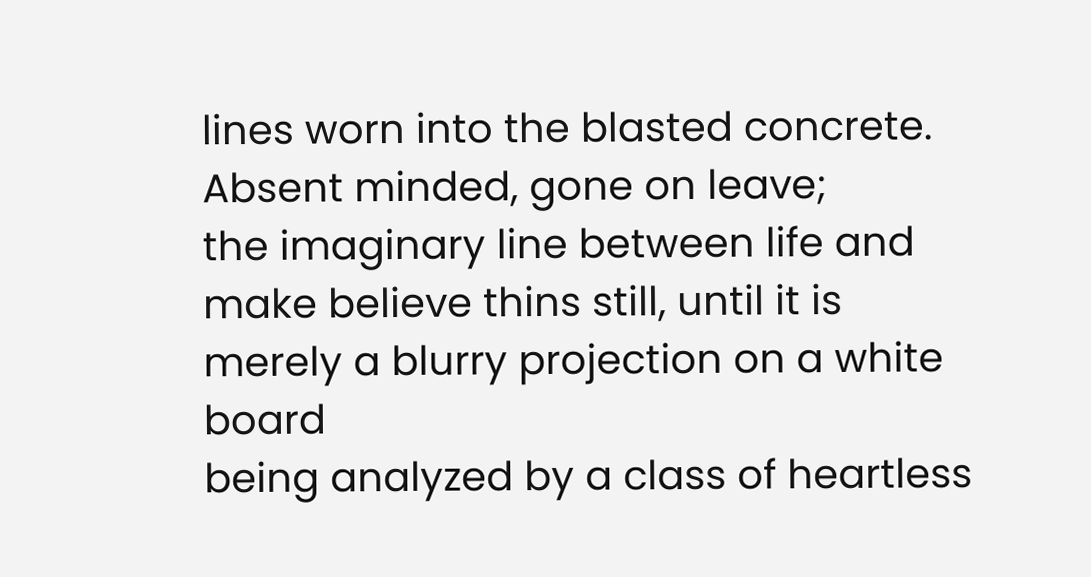lines worn into the blasted concrete.
Absent minded, gone on leave;
the imaginary line between life and
make believe thins still, until it is
merely a blurry projection on a white board
being analyzed by a class of heartless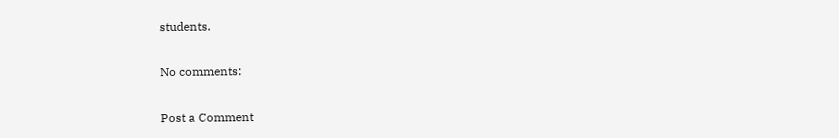students.

No comments:

Post a Comment